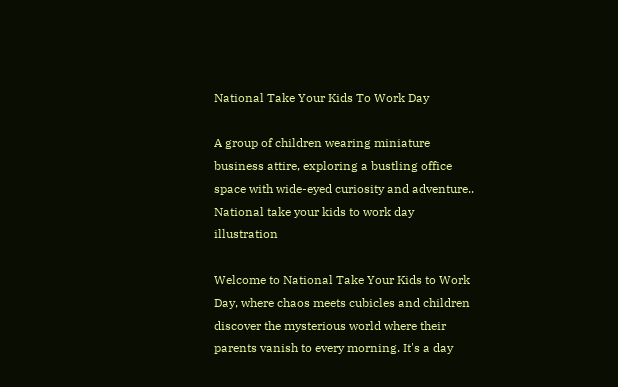National Take Your Kids To Work Day

A group of children wearing miniature business attire, exploring a bustling office space with wide-eyed curiosity and adventure..
National take your kids to work day illustration

Welcome to National Take Your Kids to Work Day, where chaos meets cubicles and children discover the mysterious world where their parents vanish to every morning. It's a day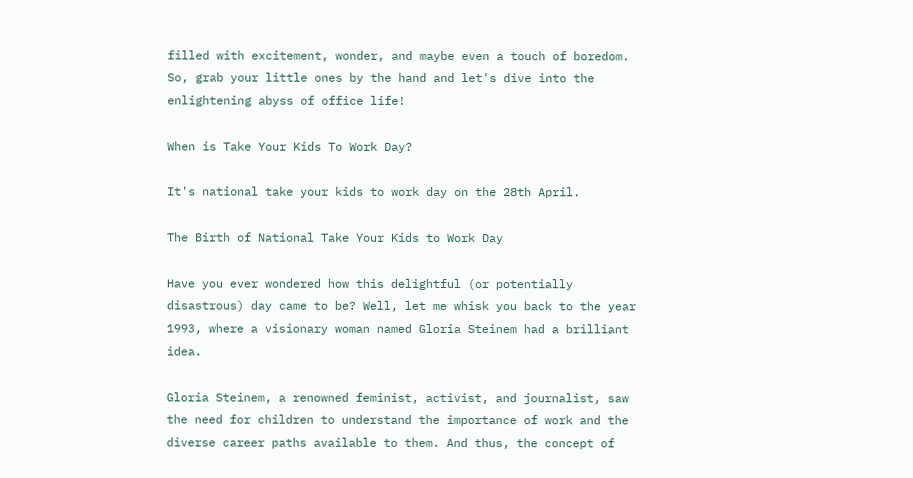filled with excitement, wonder, and maybe even a touch of boredom. So, grab your little ones by the hand and let's dive into the enlightening abyss of office life!

When is Take Your Kids To Work Day?

It's national take your kids to work day on the 28th April.

The Birth of National Take Your Kids to Work Day

Have you ever wondered how this delightful (or potentially disastrous) day came to be? Well, let me whisk you back to the year 1993, where a visionary woman named Gloria Steinem had a brilliant idea.

Gloria Steinem, a renowned feminist, activist, and journalist, saw the need for children to understand the importance of work and the diverse career paths available to them. And thus, the concept of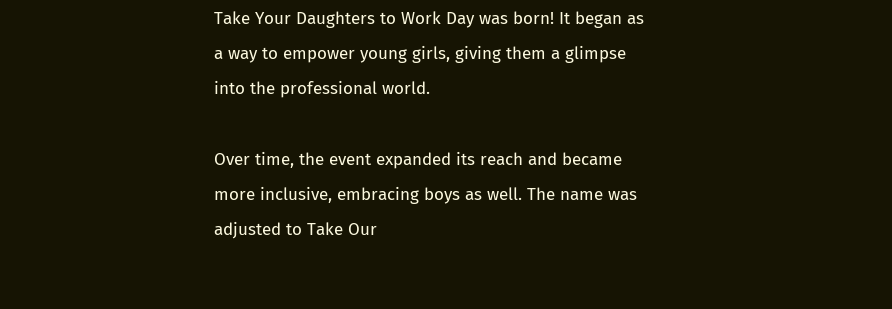Take Your Daughters to Work Day was born! It began as a way to empower young girls, giving them a glimpse into the professional world.

Over time, the event expanded its reach and became more inclusive, embracing boys as well. The name was adjusted to Take Our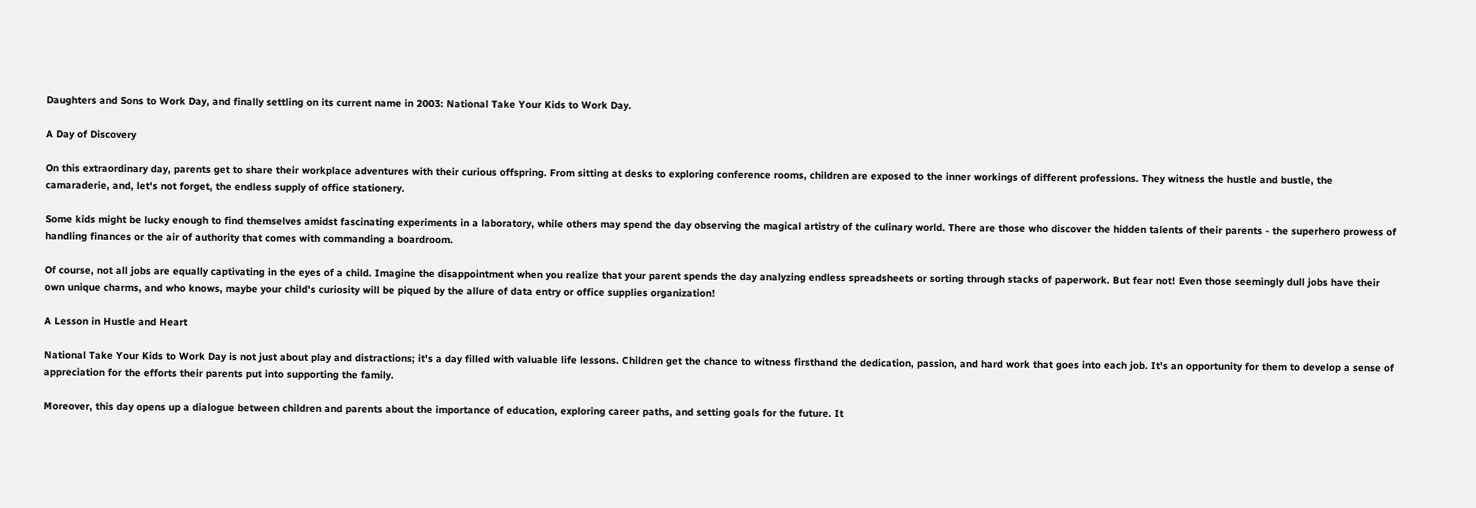Daughters and Sons to Work Day, and finally settling on its current name in 2003: National Take Your Kids to Work Day.

A Day of Discovery

On this extraordinary day, parents get to share their workplace adventures with their curious offspring. From sitting at desks to exploring conference rooms, children are exposed to the inner workings of different professions. They witness the hustle and bustle, the camaraderie, and, let's not forget, the endless supply of office stationery.

Some kids might be lucky enough to find themselves amidst fascinating experiments in a laboratory, while others may spend the day observing the magical artistry of the culinary world. There are those who discover the hidden talents of their parents - the superhero prowess of handling finances or the air of authority that comes with commanding a boardroom.

Of course, not all jobs are equally captivating in the eyes of a child. Imagine the disappointment when you realize that your parent spends the day analyzing endless spreadsheets or sorting through stacks of paperwork. But fear not! Even those seemingly dull jobs have their own unique charms, and who knows, maybe your child's curiosity will be piqued by the allure of data entry or office supplies organization!

A Lesson in Hustle and Heart

National Take Your Kids to Work Day is not just about play and distractions; it's a day filled with valuable life lessons. Children get the chance to witness firsthand the dedication, passion, and hard work that goes into each job. It's an opportunity for them to develop a sense of appreciation for the efforts their parents put into supporting the family.

Moreover, this day opens up a dialogue between children and parents about the importance of education, exploring career paths, and setting goals for the future. It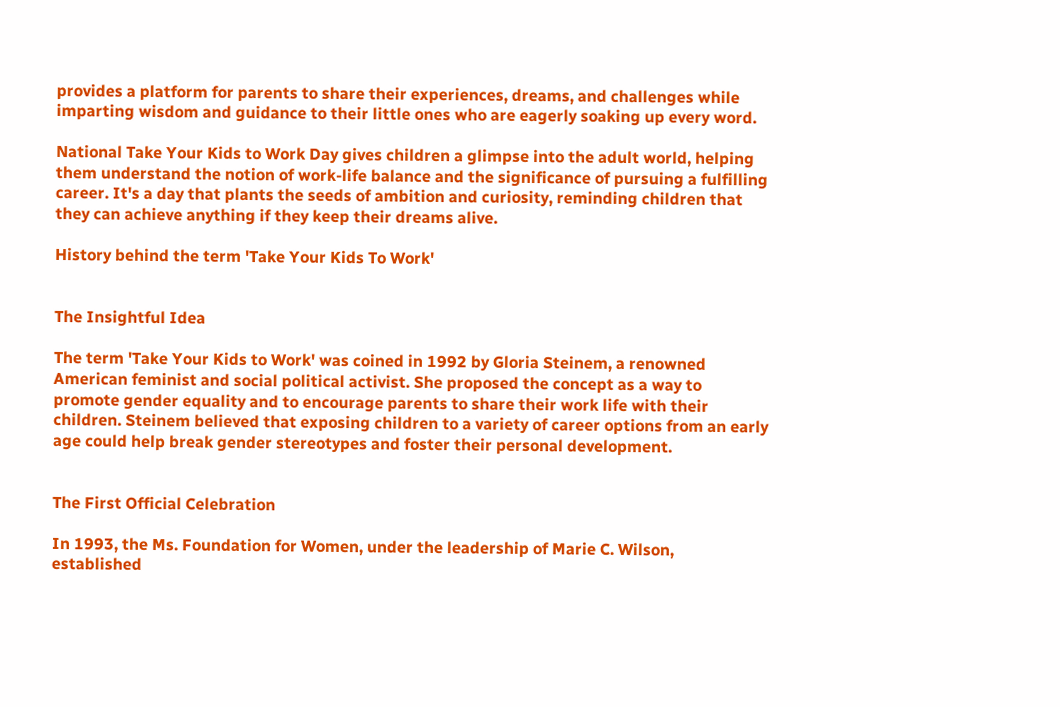provides a platform for parents to share their experiences, dreams, and challenges while imparting wisdom and guidance to their little ones who are eagerly soaking up every word.

National Take Your Kids to Work Day gives children a glimpse into the adult world, helping them understand the notion of work-life balance and the significance of pursuing a fulfilling career. It's a day that plants the seeds of ambition and curiosity, reminding children that they can achieve anything if they keep their dreams alive.

History behind the term 'Take Your Kids To Work'


The Insightful Idea

The term 'Take Your Kids to Work' was coined in 1992 by Gloria Steinem, a renowned American feminist and social political activist. She proposed the concept as a way to promote gender equality and to encourage parents to share their work life with their children. Steinem believed that exposing children to a variety of career options from an early age could help break gender stereotypes and foster their personal development.


The First Official Celebration

In 1993, the Ms. Foundation for Women, under the leadership of Marie C. Wilson, established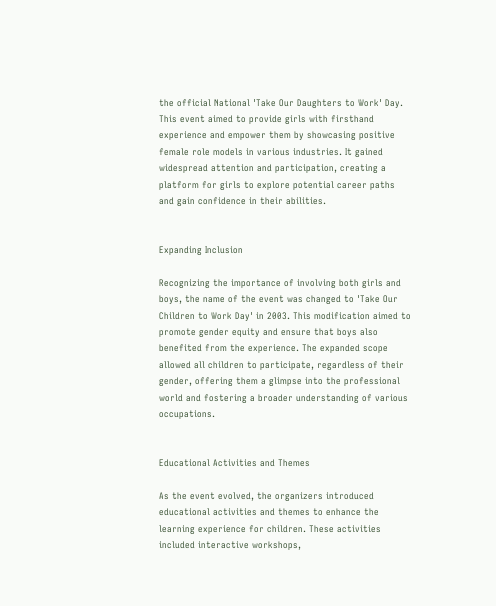the official National 'Take Our Daughters to Work' Day. This event aimed to provide girls with firsthand experience and empower them by showcasing positive female role models in various industries. It gained widespread attention and participation, creating a platform for girls to explore potential career paths and gain confidence in their abilities.


Expanding Inclusion

Recognizing the importance of involving both girls and boys, the name of the event was changed to 'Take Our Children to Work Day' in 2003. This modification aimed to promote gender equity and ensure that boys also benefited from the experience. The expanded scope allowed all children to participate, regardless of their gender, offering them a glimpse into the professional world and fostering a broader understanding of various occupations.


Educational Activities and Themes

As the event evolved, the organizers introduced educational activities and themes to enhance the learning experience for children. These activities included interactive workshops,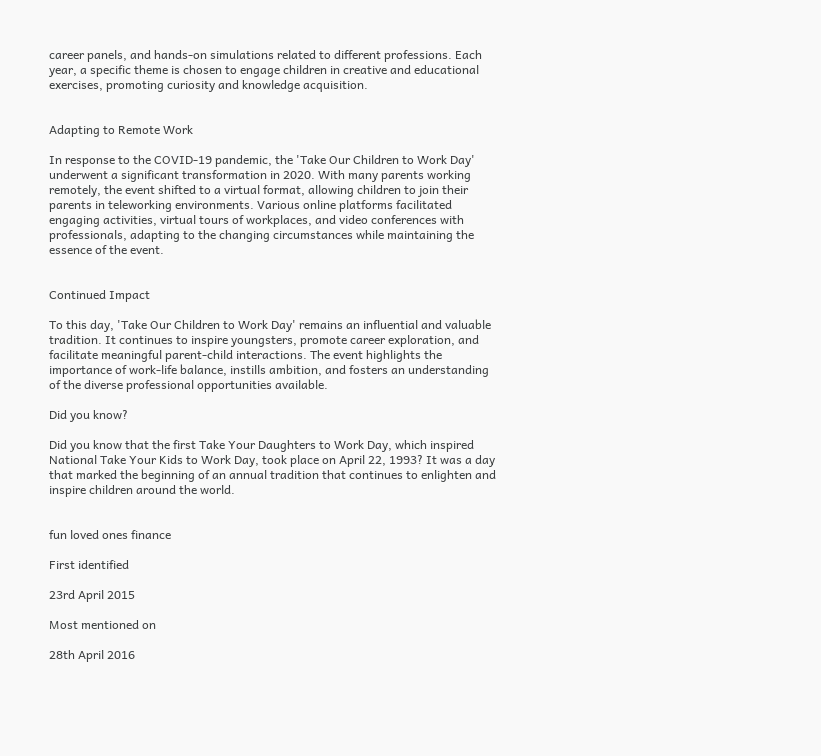career panels, and hands-on simulations related to different professions. Each year, a specific theme is chosen to engage children in creative and educational exercises, promoting curiosity and knowledge acquisition.


Adapting to Remote Work

In response to the COVID-19 pandemic, the 'Take Our Children to Work Day' underwent a significant transformation in 2020. With many parents working remotely, the event shifted to a virtual format, allowing children to join their parents in teleworking environments. Various online platforms facilitated engaging activities, virtual tours of workplaces, and video conferences with professionals, adapting to the changing circumstances while maintaining the essence of the event.


Continued Impact

To this day, 'Take Our Children to Work Day' remains an influential and valuable tradition. It continues to inspire youngsters, promote career exploration, and facilitate meaningful parent-child interactions. The event highlights the importance of work-life balance, instills ambition, and fosters an understanding of the diverse professional opportunities available.

Did you know?

Did you know that the first Take Your Daughters to Work Day, which inspired National Take Your Kids to Work Day, took place on April 22, 1993? It was a day that marked the beginning of an annual tradition that continues to enlighten and inspire children around the world.


fun loved ones finance

First identified

23rd April 2015

Most mentioned on

28th April 2016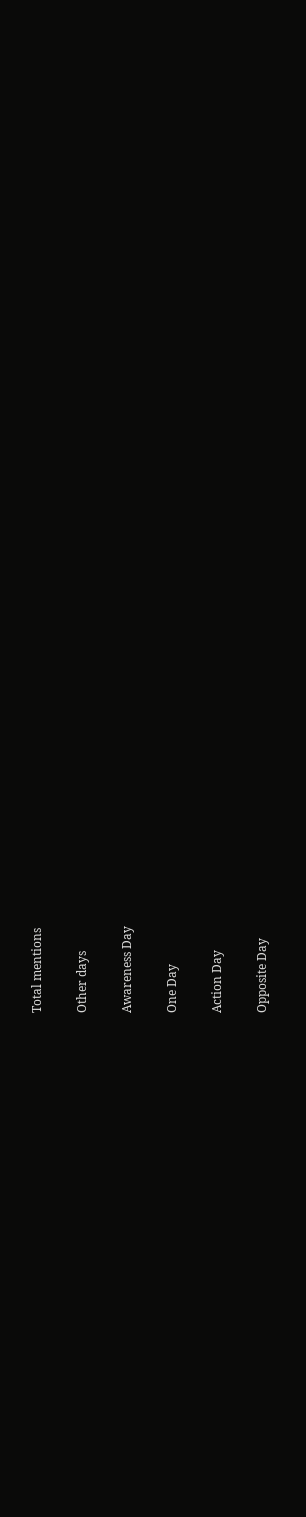Total mentions


Other days


Awareness Day


One Day


Action Day


Opposite Day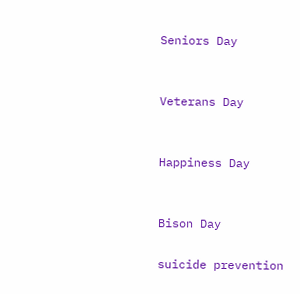Seniors Day


Veterans Day


Happiness Day


Bison Day

suicide prevention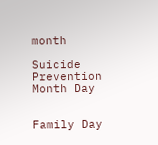month

Suicide Prevention Month Day


Family Day